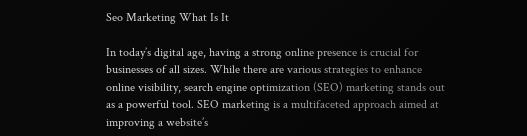Seo Marketing What Is It

In today’s digital age, having a strong online presence is crucial for businesses of all sizes. While there are various strategies to enhance online visibility, search engine optimization (SEO) marketing stands out as a powerful tool. SEO marketing is a multifaceted approach aimed at improving a website’s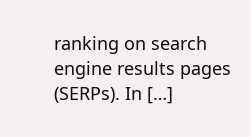ranking on search engine results pages (SERPs). In […]